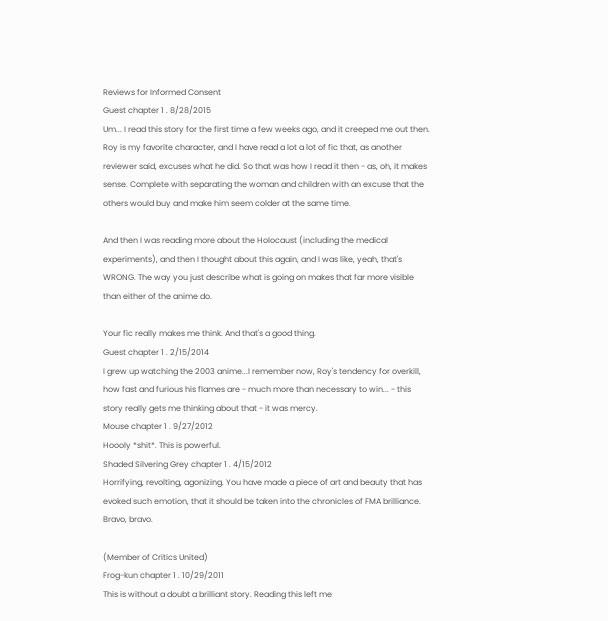Reviews for Informed Consent
Guest chapter 1 . 8/28/2015
Um... I read this story for the first time a few weeks ago, and it creeped me out then. Roy is my favorite character, and I have read a lot a lot of fic that, as another reviewer said, excuses what he did. So that was how I read it then - as, oh, it makes sense. Complete with separating the woman and children with an excuse that the others would buy and make him seem colder at the same time.

And then I was reading more about the Holocaust (including the medical experiments), and then I thought about this again, and I was like, yeah, that's WRONG. The way you just describe what is going on makes that far more visible than either of the anime do.

Your fic really makes me think. And that's a good thing.
Guest chapter 1 . 2/15/2014
I grew up watching the 2003 anime...I remember now, Roy's tendency for overkill, how fast and furious his flames are - much more than necessary to win... - this story really gets me thinking about that - it was mercy.
Mouse chapter 1 . 9/27/2012
Hoooly *shit*. This is powerful.
Shaded Silvering Grey chapter 1 . 4/15/2012
Horrifying, revolting, agonizing. You have made a piece of art and beauty that has evoked such emotion, that it should be taken into the chronicles of FMA brilliance. Bravo, bravo.

(Member of Critics United)
Frog-kun chapter 1 . 10/29/2011
This is without a doubt a brilliant story. Reading this left me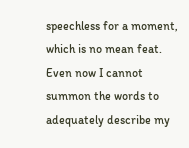speechless for a moment, which is no mean feat. Even now I cannot summon the words to adequately describe my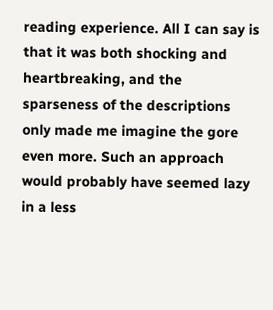reading experience. All I can say is that it was both shocking and heartbreaking, and the sparseness of the descriptions only made me imagine the gore even more. Such an approach would probably have seemed lazy in a less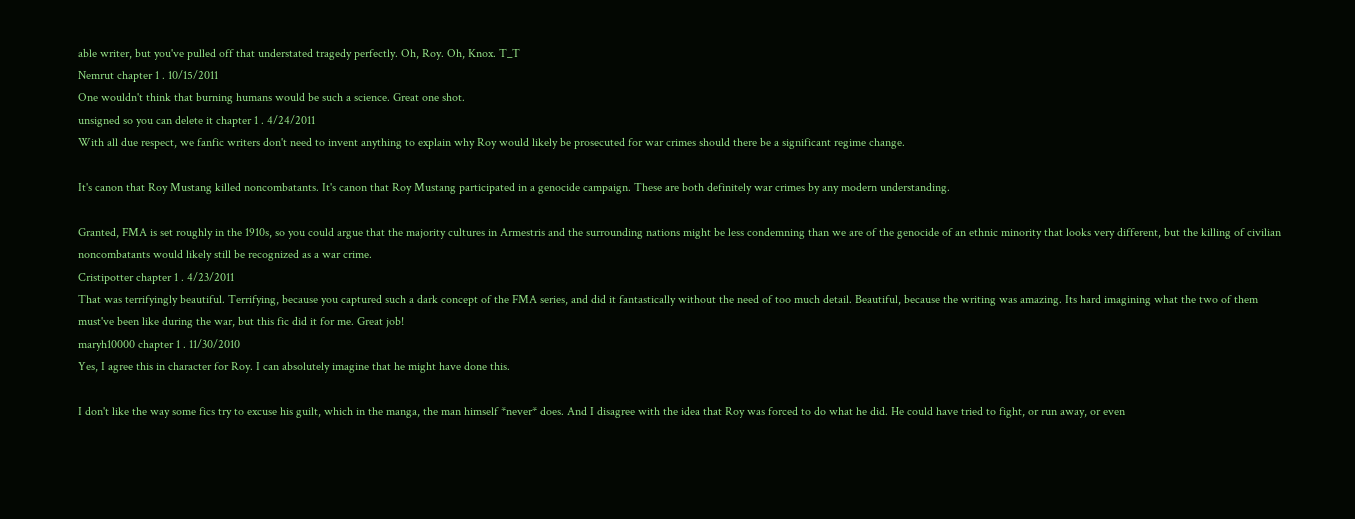able writer, but you've pulled off that understated tragedy perfectly. Oh, Roy. Oh, Knox. T_T
Nemrut chapter 1 . 10/15/2011
One wouldn't think that burning humans would be such a science. Great one shot.
unsigned so you can delete it chapter 1 . 4/24/2011
With all due respect, we fanfic writers don't need to invent anything to explain why Roy would likely be prosecuted for war crimes should there be a significant regime change.

It's canon that Roy Mustang killed noncombatants. It's canon that Roy Mustang participated in a genocide campaign. These are both definitely war crimes by any modern understanding.

Granted, FMA is set roughly in the 1910s, so you could argue that the majority cultures in Armestris and the surrounding nations might be less condemning than we are of the genocide of an ethnic minority that looks very different, but the killing of civilian noncombatants would likely still be recognized as a war crime.
Cristipotter chapter 1 . 4/23/2011
That was terrifyingly beautiful. Terrifying, because you captured such a dark concept of the FMA series, and did it fantastically without the need of too much detail. Beautiful, because the writing was amazing. Its hard imagining what the two of them must've been like during the war, but this fic did it for me. Great job!
maryh10000 chapter 1 . 11/30/2010
Yes, I agree this in character for Roy. I can absolutely imagine that he might have done this.

I don't like the way some fics try to excuse his guilt, which in the manga, the man himself *never* does. And I disagree with the idea that Roy was forced to do what he did. He could have tried to fight, or run away, or even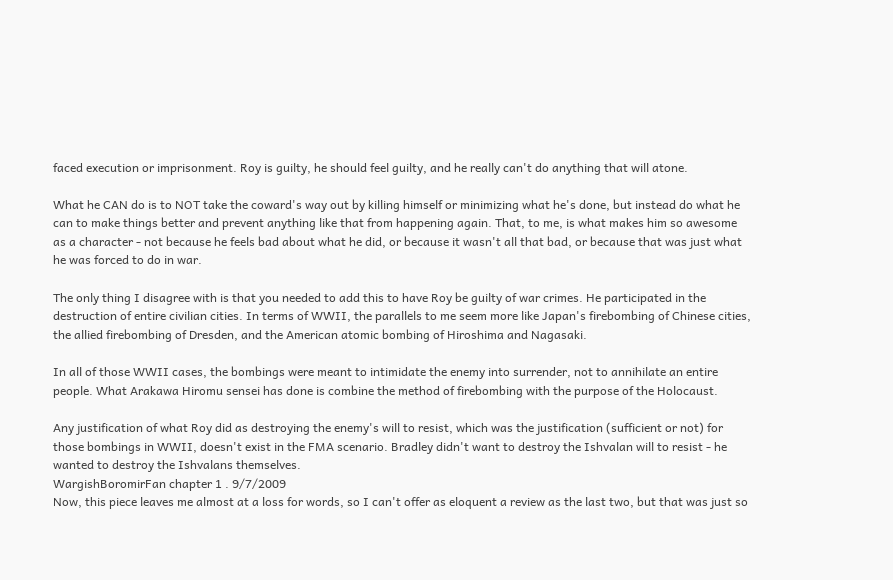faced execution or imprisonment. Roy is guilty, he should feel guilty, and he really can't do anything that will atone.

What he CAN do is to NOT take the coward's way out by killing himself or minimizing what he's done, but instead do what he can to make things better and prevent anything like that from happening again. That, to me, is what makes him so awesome as a character - not because he feels bad about what he did, or because it wasn't all that bad, or because that was just what he was forced to do in war.

The only thing I disagree with is that you needed to add this to have Roy be guilty of war crimes. He participated in the destruction of entire civilian cities. In terms of WWII, the parallels to me seem more like Japan's firebombing of Chinese cities, the allied firebombing of Dresden, and the American atomic bombing of Hiroshima and Nagasaki.

In all of those WWII cases, the bombings were meant to intimidate the enemy into surrender, not to annihilate an entire people. What Arakawa Hiromu sensei has done is combine the method of firebombing with the purpose of the Holocaust.

Any justification of what Roy did as destroying the enemy's will to resist, which was the justification (sufficient or not) for those bombings in WWII, doesn't exist in the FMA scenario. Bradley didn't want to destroy the Ishvalan will to resist - he wanted to destroy the Ishvalans themselves.
WargishBoromirFan chapter 1 . 9/7/2009
Now, this piece leaves me almost at a loss for words, so I can't offer as eloquent a review as the last two, but that was just so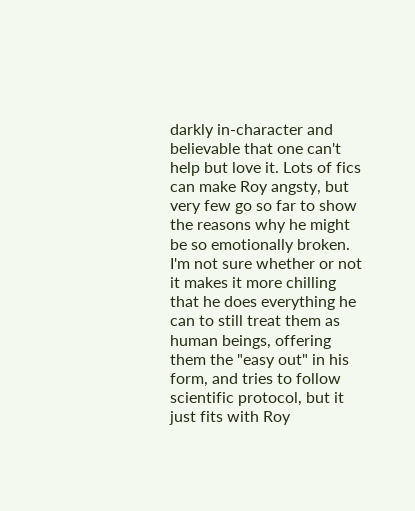darkly in-character and believable that one can't help but love it. Lots of fics can make Roy angsty, but very few go so far to show the reasons why he might be so emotionally broken. I'm not sure whether or not it makes it more chilling that he does everything he can to still treat them as human beings, offering them the "easy out" in his form, and tries to follow scientific protocol, but it just fits with Roy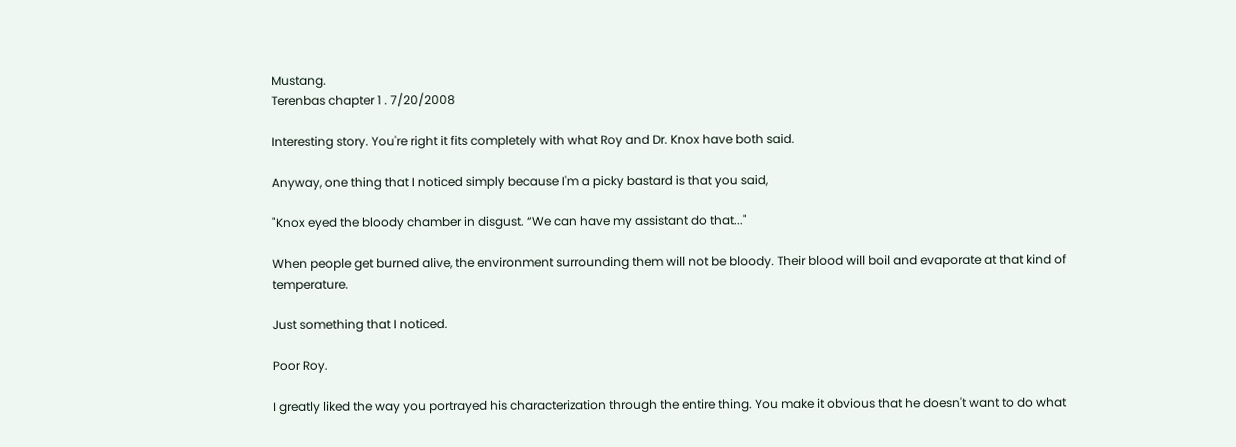Mustang.
Terenbas chapter 1 . 7/20/2008

Interesting story. You're right it fits completely with what Roy and Dr. Knox have both said.

Anyway, one thing that I noticed simply because I'm a picky bastard is that you said,

"Knox eyed the bloody chamber in disgust. “We can have my assistant do that..."

When people get burned alive, the environment surrounding them will not be bloody. Their blood will boil and evaporate at that kind of temperature.

Just something that I noticed.

Poor Roy.

I greatly liked the way you portrayed his characterization through the entire thing. You make it obvious that he doesn't want to do what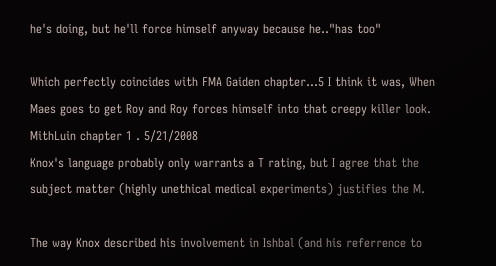he's doing, but he'll force himself anyway because he.."has too"

Which perfectly coincides with FMA Gaiden chapter...5 I think it was, When Maes goes to get Roy and Roy forces himself into that creepy killer look.
MithLuin chapter 1 . 5/21/2008
Knox's language probably only warrants a T rating, but I agree that the subject matter (highly unethical medical experiments) justifies the M.

The way Knox described his involvement in Ishbal (and his referrence to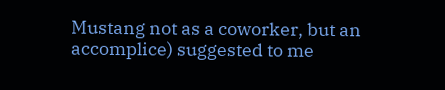Mustang not as a coworker, but an accomplice) suggested to me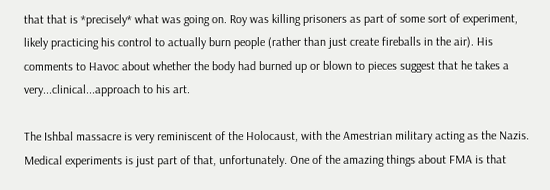that that is *precisely* what was going on. Roy was killing prisoners as part of some sort of experiment, likely practicing his control to actually burn people (rather than just create fireballs in the air). His comments to Havoc about whether the body had burned up or blown to pieces suggest that he takes a very...clinical...approach to his art.

The Ishbal massacre is very reminiscent of the Holocaust, with the Amestrian military acting as the Nazis. Medical experiments is just part of that, unfortunately. One of the amazing things about FMA is that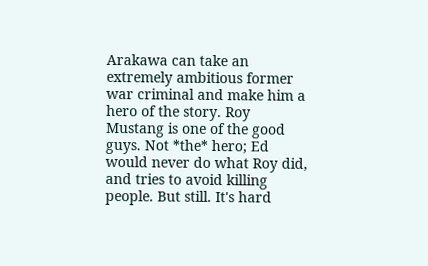Arakawa can take an extremely ambitious former war criminal and make him a hero of the story. Roy Mustang is one of the good guys. Not *the* hero; Ed would never do what Roy did, and tries to avoid killing people. But still. It's hard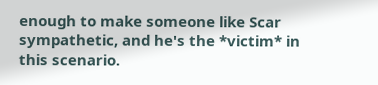enough to make someone like Scar sympathetic, and he's the *victim* in this scenario.